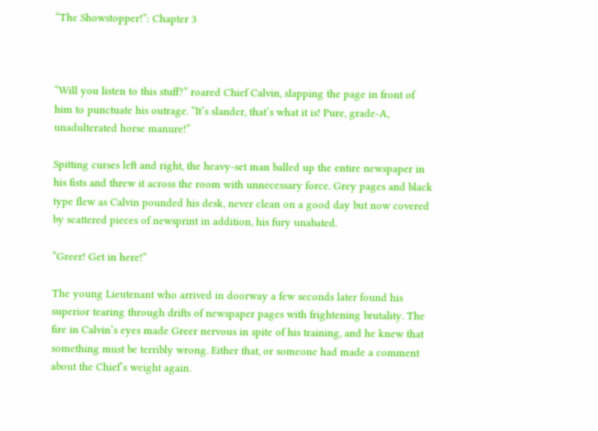“The Showstopper!”: Chapter 3



“Will you listen to this stuff?” roared Chief Calvin, slapping the page in front of him to punctuate his outrage. “It’s slander, that’s what it is! Pure, grade-A, unadulterated horse manure!”

Spitting curses left and right, the heavy-set man balled up the entire newspaper in his fists and threw it across the room with unnecessary force. Grey pages and black type flew as Calvin pounded his desk, never clean on a good day but now covered by scattered pieces of newsprint in addition, his fury unabated.

“Greer! Get in here!”

The young Lieutenant who arrived in doorway a few seconds later found his superior tearing through drifts of newspaper pages with frightening brutality. The fire in Calvin’s eyes made Greer nervous in spite of his training, and he knew that something must be terribly wrong. Either that, or someone had made a comment about the Chief’s weight again.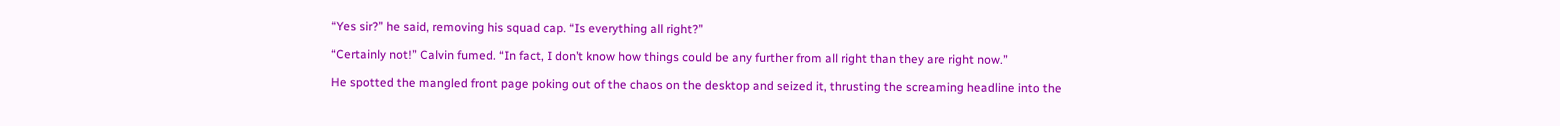“Yes sir?” he said, removing his squad cap. “Is everything all right?”

“Certainly not!” Calvin fumed. “In fact, I don’t know how things could be any further from all right than they are right now.”

He spotted the mangled front page poking out of the chaos on the desktop and seized it, thrusting the screaming headline into the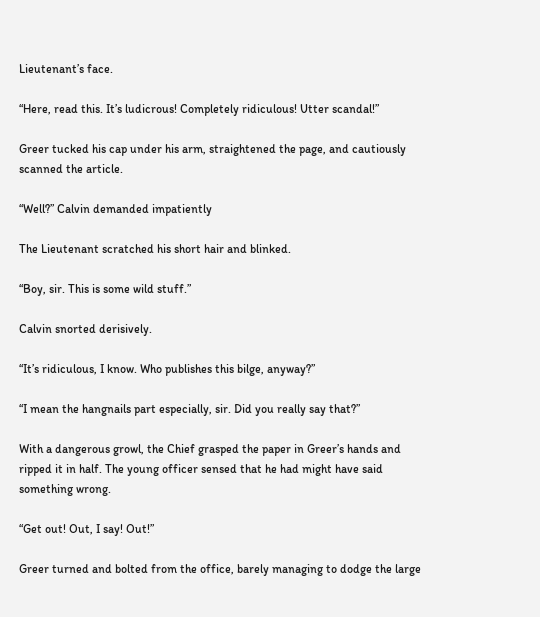Lieutenant’s face.

“Here, read this. It’s ludicrous! Completely ridiculous! Utter scandal!”

Greer tucked his cap under his arm, straightened the page, and cautiously scanned the article.

“Well?” Calvin demanded impatiently

The Lieutenant scratched his short hair and blinked.

“Boy, sir. This is some wild stuff.”

Calvin snorted derisively.

“It’s ridiculous, I know. Who publishes this bilge, anyway?”

“I mean the hangnails part especially, sir. Did you really say that?”

With a dangerous growl, the Chief grasped the paper in Greer’s hands and ripped it in half. The young officer sensed that he had might have said something wrong.

“Get out! Out, I say! Out!”

Greer turned and bolted from the office, barely managing to dodge the large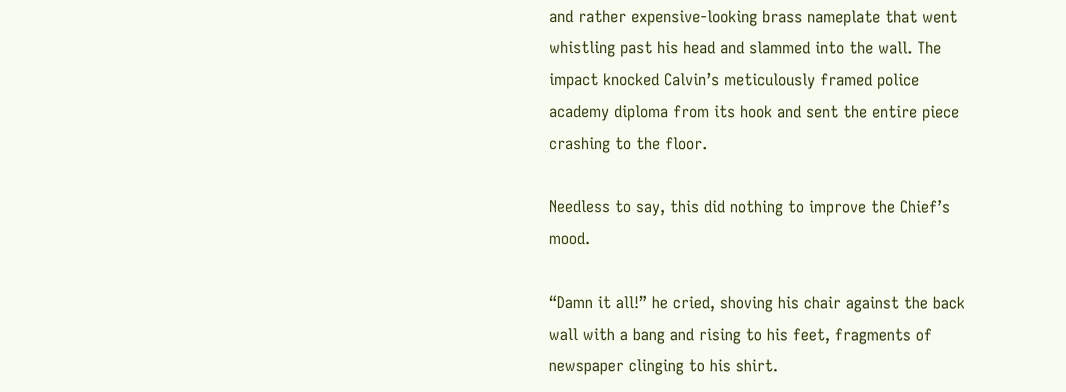and rather expensive-looking brass nameplate that went whistling past his head and slammed into the wall. The impact knocked Calvin’s meticulously framed police academy diploma from its hook and sent the entire piece crashing to the floor.

Needless to say, this did nothing to improve the Chief’s mood.

“Damn it all!” he cried, shoving his chair against the back wall with a bang and rising to his feet, fragments of newspaper clinging to his shirt.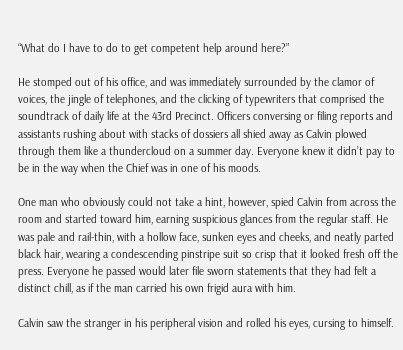“What do I have to do to get competent help around here?”

He stomped out of his office, and was immediately surrounded by the clamor of voices, the jingle of telephones, and the clicking of typewriters that comprised the soundtrack of daily life at the 43rd Precinct. Officers conversing or filing reports and assistants rushing about with stacks of dossiers all shied away as Calvin plowed through them like a thundercloud on a summer day. Everyone knew it didn’t pay to be in the way when the Chief was in one of his moods.

One man who obviously could not take a hint, however, spied Calvin from across the room and started toward him, earning suspicious glances from the regular staff. He was pale and rail-thin, with a hollow face, sunken eyes and cheeks, and neatly parted black hair, wearing a condescending pinstripe suit so crisp that it looked fresh off the press. Everyone he passed would later file sworn statements that they had felt a distinct chill, as if the man carried his own frigid aura with him.

Calvin saw the stranger in his peripheral vision and rolled his eyes, cursing to himself.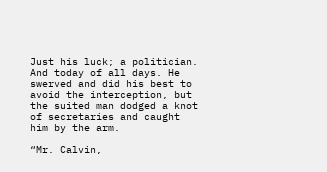Just his luck; a politician. And today of all days. He swerved and did his best to avoid the interception, but the suited man dodged a knot of secretaries and caught him by the arm.

“Mr. Calvin,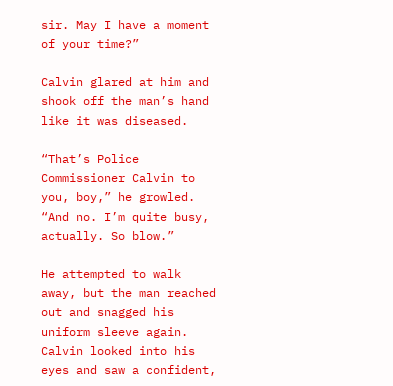sir. May I have a moment of your time?”

Calvin glared at him and shook off the man’s hand like it was diseased.

“That’s Police Commissioner Calvin to you, boy,” he growled. “And no. I’m quite busy, actually. So blow.”

He attempted to walk away, but the man reached out and snagged his uniform sleeve again. Calvin looked into his eyes and saw a confident,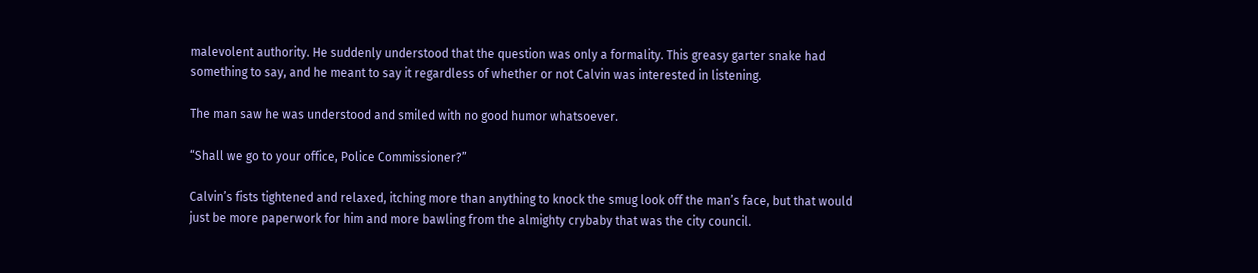malevolent authority. He suddenly understood that the question was only a formality. This greasy garter snake had something to say, and he meant to say it regardless of whether or not Calvin was interested in listening.

The man saw he was understood and smiled with no good humor whatsoever.

“Shall we go to your office, Police Commissioner?”

Calvin’s fists tightened and relaxed, itching more than anything to knock the smug look off the man’s face, but that would just be more paperwork for him and more bawling from the almighty crybaby that was the city council.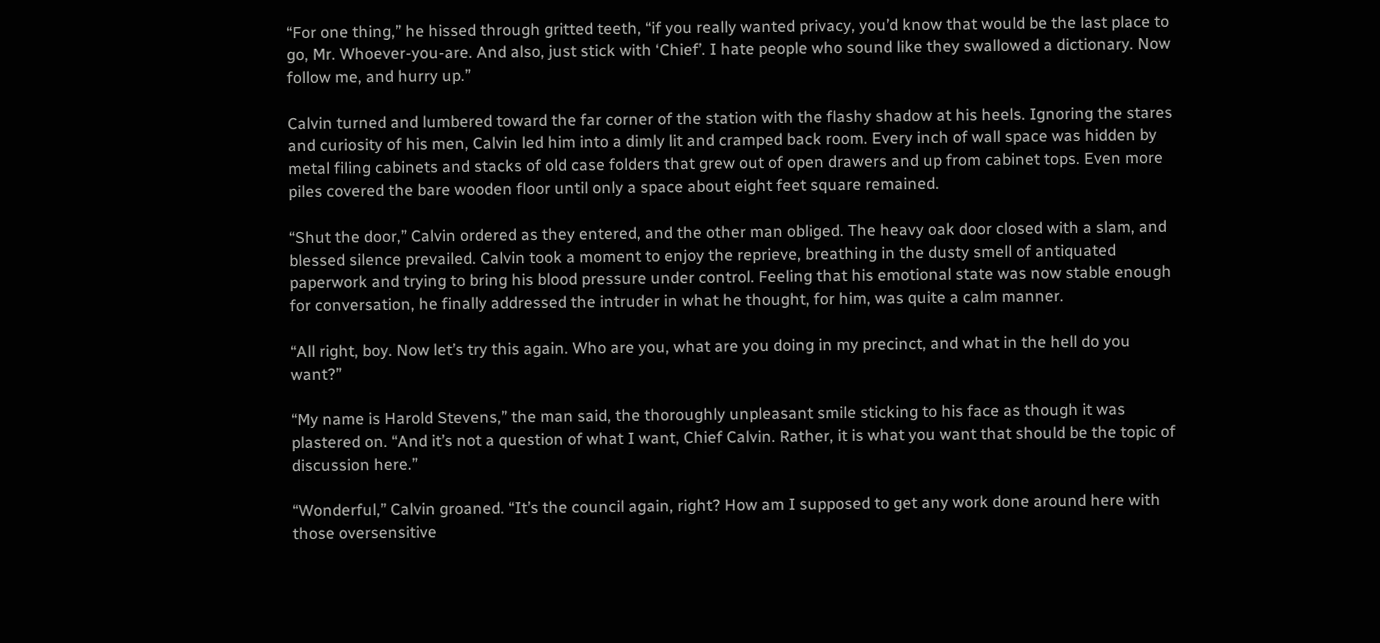“For one thing,” he hissed through gritted teeth, “if you really wanted privacy, you’d know that would be the last place to go, Mr. Whoever-you-are. And also, just stick with ‘Chief’. I hate people who sound like they swallowed a dictionary. Now follow me, and hurry up.”

Calvin turned and lumbered toward the far corner of the station with the flashy shadow at his heels. Ignoring the stares and curiosity of his men, Calvin led him into a dimly lit and cramped back room. Every inch of wall space was hidden by metal filing cabinets and stacks of old case folders that grew out of open drawers and up from cabinet tops. Even more piles covered the bare wooden floor until only a space about eight feet square remained.

“Shut the door,” Calvin ordered as they entered, and the other man obliged. The heavy oak door closed with a slam, and blessed silence prevailed. Calvin took a moment to enjoy the reprieve, breathing in the dusty smell of antiquated paperwork and trying to bring his blood pressure under control. Feeling that his emotional state was now stable enough for conversation, he finally addressed the intruder in what he thought, for him, was quite a calm manner.

“All right, boy. Now let’s try this again. Who are you, what are you doing in my precinct, and what in the hell do you want?”

“My name is Harold Stevens,” the man said, the thoroughly unpleasant smile sticking to his face as though it was plastered on. “And it’s not a question of what I want, Chief Calvin. Rather, it is what you want that should be the topic of discussion here.”

“Wonderful,” Calvin groaned. “It’s the council again, right? How am I supposed to get any work done around here with those oversensitive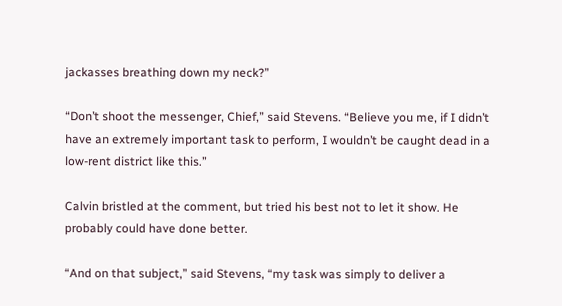jackasses breathing down my neck?”

“Don’t shoot the messenger, Chief,” said Stevens. “Believe you me, if I didn’t have an extremely important task to perform, I wouldn’t be caught dead in a low-rent district like this.”

Calvin bristled at the comment, but tried his best not to let it show. He probably could have done better.

“And on that subject,” said Stevens, “my task was simply to deliver a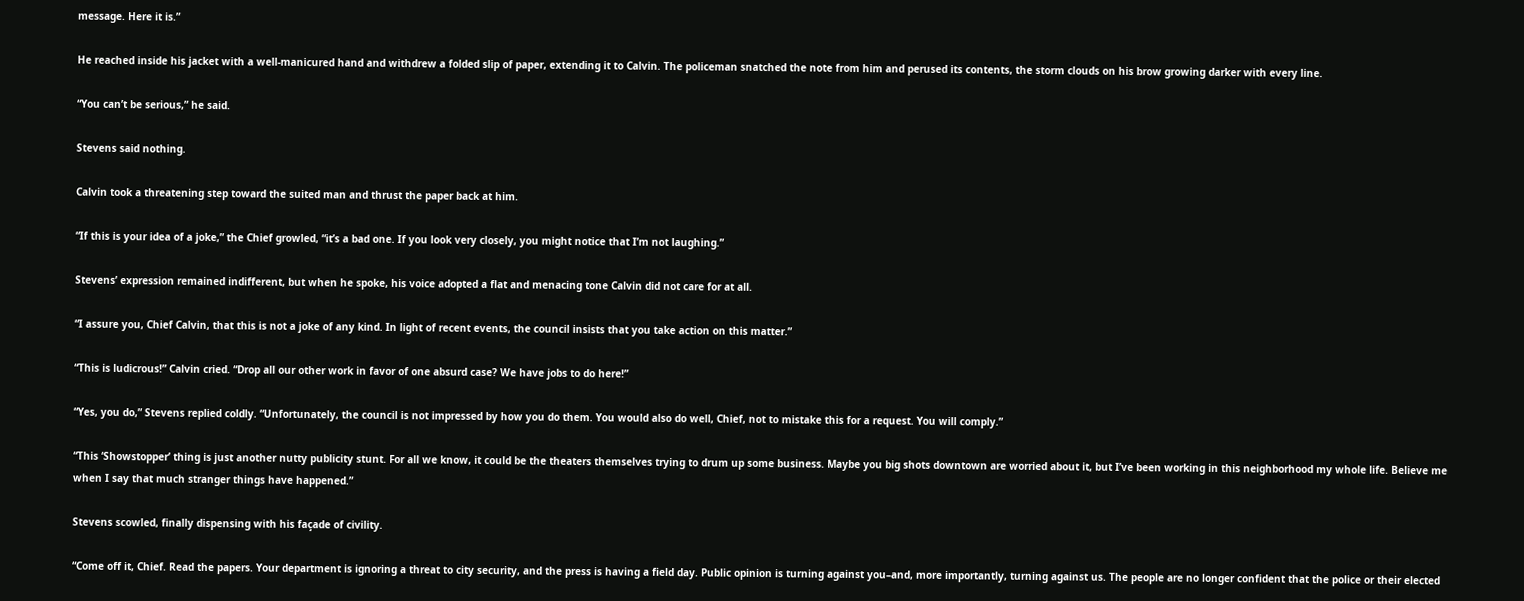message. Here it is.”

He reached inside his jacket with a well-manicured hand and withdrew a folded slip of paper, extending it to Calvin. The policeman snatched the note from him and perused its contents, the storm clouds on his brow growing darker with every line.

“You can’t be serious,” he said.

Stevens said nothing.

Calvin took a threatening step toward the suited man and thrust the paper back at him.

“If this is your idea of a joke,” the Chief growled, “it’s a bad one. If you look very closely, you might notice that I’m not laughing.”

Stevens’ expression remained indifferent, but when he spoke, his voice adopted a flat and menacing tone Calvin did not care for at all.

“I assure you, Chief Calvin, that this is not a joke of any kind. In light of recent events, the council insists that you take action on this matter.”

“This is ludicrous!” Calvin cried. “Drop all our other work in favor of one absurd case? We have jobs to do here!”

“Yes, you do,” Stevens replied coldly. “Unfortunately, the council is not impressed by how you do them. You would also do well, Chief, not to mistake this for a request. You will comply.”

“This ‘Showstopper’ thing is just another nutty publicity stunt. For all we know, it could be the theaters themselves trying to drum up some business. Maybe you big shots downtown are worried about it, but I’ve been working in this neighborhood my whole life. Believe me when I say that much stranger things have happened.”

Stevens scowled, finally dispensing with his façade of civility.

“Come off it, Chief. Read the papers. Your department is ignoring a threat to city security, and the press is having a field day. Public opinion is turning against you–and, more importantly, turning against us. The people are no longer confident that the police or their elected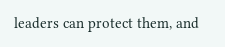leaders can protect them, and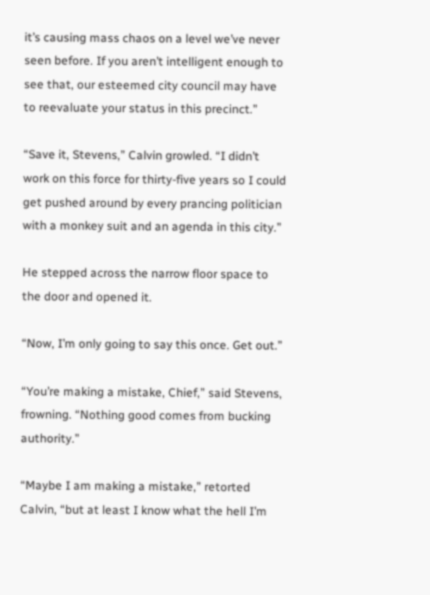it’s causing mass chaos on a level we’ve never seen before. If you aren’t intelligent enough to see that, our esteemed city council may have to reevaluate your status in this precinct.”

“Save it, Stevens,” Calvin growled. “I didn’t work on this force for thirty-five years so I could get pushed around by every prancing politician with a monkey suit and an agenda in this city.”

He stepped across the narrow floor space to the door and opened it.

“Now, I’m only going to say this once. Get out.”

“You’re making a mistake, Chief,” said Stevens, frowning. “Nothing good comes from bucking authority.”

“Maybe I am making a mistake,” retorted Calvin, “but at least I know what the hell I’m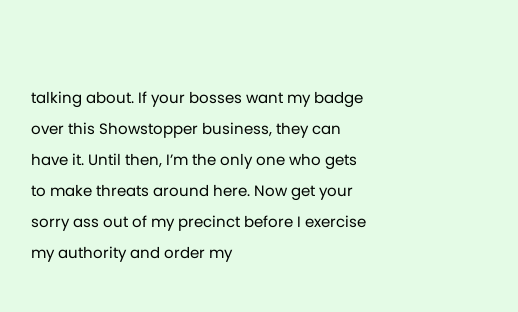talking about. If your bosses want my badge over this Showstopper business, they can have it. Until then, I’m the only one who gets to make threats around here. Now get your sorry ass out of my precinct before I exercise my authority and order my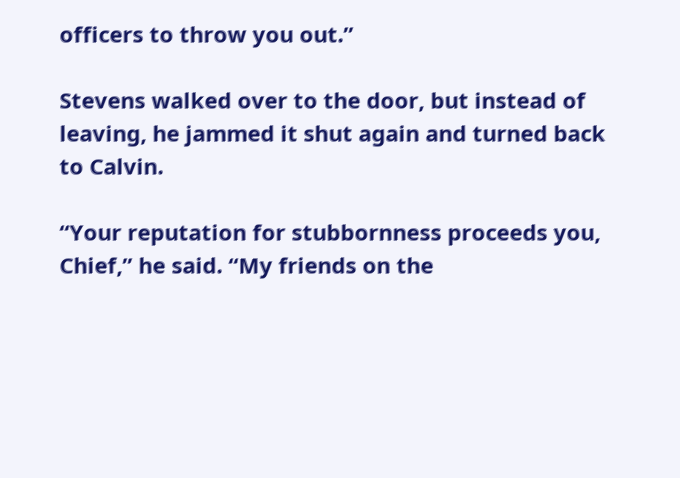officers to throw you out.”

Stevens walked over to the door, but instead of leaving, he jammed it shut again and turned back to Calvin.

“Your reputation for stubbornness proceeds you, Chief,” he said. “My friends on the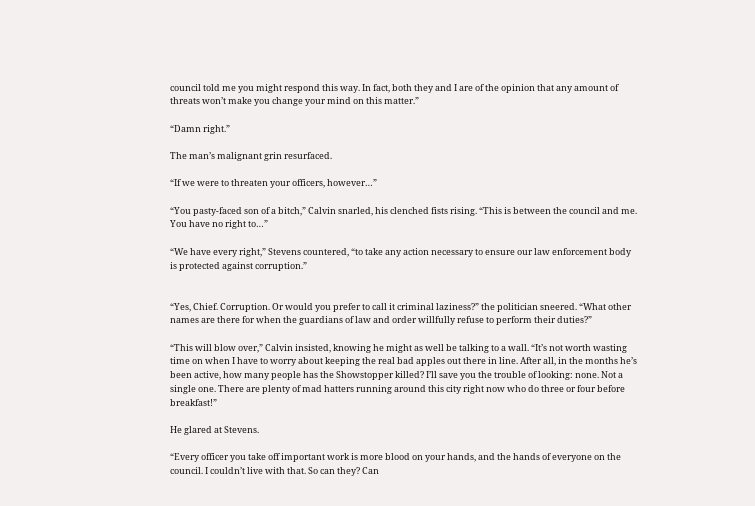council told me you might respond this way. In fact, both they and I are of the opinion that any amount of threats won’t make you change your mind on this matter.”

“Damn right.”

The man’s malignant grin resurfaced.

“If we were to threaten your officers, however…”

“You pasty-faced son of a bitch,” Calvin snarled, his clenched fists rising. “This is between the council and me. You have no right to…”

“We have every right,” Stevens countered, “to take any action necessary to ensure our law enforcement body is protected against corruption.”


“Yes, Chief. Corruption. Or would you prefer to call it criminal laziness?” the politician sneered. “What other names are there for when the guardians of law and order willfully refuse to perform their duties?”

“This will blow over,” Calvin insisted, knowing he might as well be talking to a wall. “It’s not worth wasting time on when I have to worry about keeping the real bad apples out there in line. After all, in the months he’s been active, how many people has the Showstopper killed? I’ll save you the trouble of looking: none. Not a single one. There are plenty of mad hatters running around this city right now who do three or four before breakfast!”

He glared at Stevens.

“Every officer you take off important work is more blood on your hands, and the hands of everyone on the council. I couldn’t live with that. So can they? Can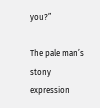you?”

The pale man’s stony expression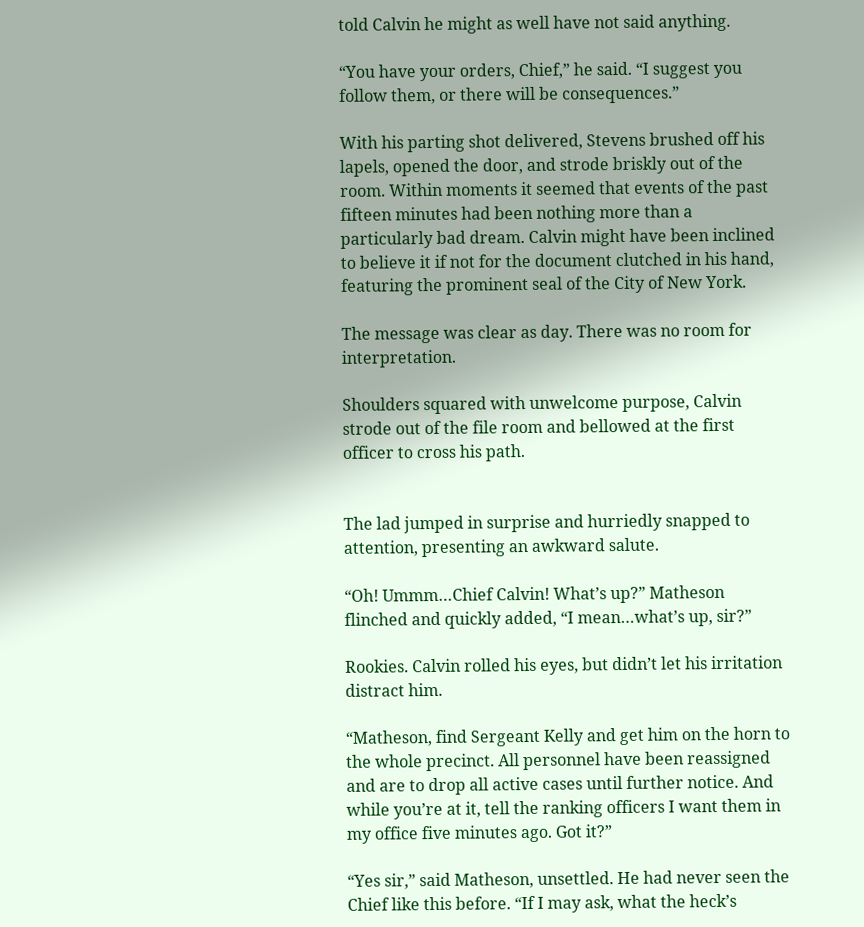told Calvin he might as well have not said anything.

“You have your orders, Chief,” he said. “I suggest you follow them, or there will be consequences.”

With his parting shot delivered, Stevens brushed off his lapels, opened the door, and strode briskly out of the room. Within moments it seemed that events of the past fifteen minutes had been nothing more than a particularly bad dream. Calvin might have been inclined to believe it if not for the document clutched in his hand, featuring the prominent seal of the City of New York.

The message was clear as day. There was no room for interpretation.

Shoulders squared with unwelcome purpose, Calvin strode out of the file room and bellowed at the first officer to cross his path.


The lad jumped in surprise and hurriedly snapped to attention, presenting an awkward salute.

“Oh! Ummm…Chief Calvin! What’s up?” Matheson flinched and quickly added, “I mean…what’s up, sir?”

Rookies. Calvin rolled his eyes, but didn’t let his irritation distract him.

“Matheson, find Sergeant Kelly and get him on the horn to the whole precinct. All personnel have been reassigned and are to drop all active cases until further notice. And while you’re at it, tell the ranking officers I want them in my office five minutes ago. Got it?”

“Yes sir,” said Matheson, unsettled. He had never seen the Chief like this before. “If I may ask, what the heck’s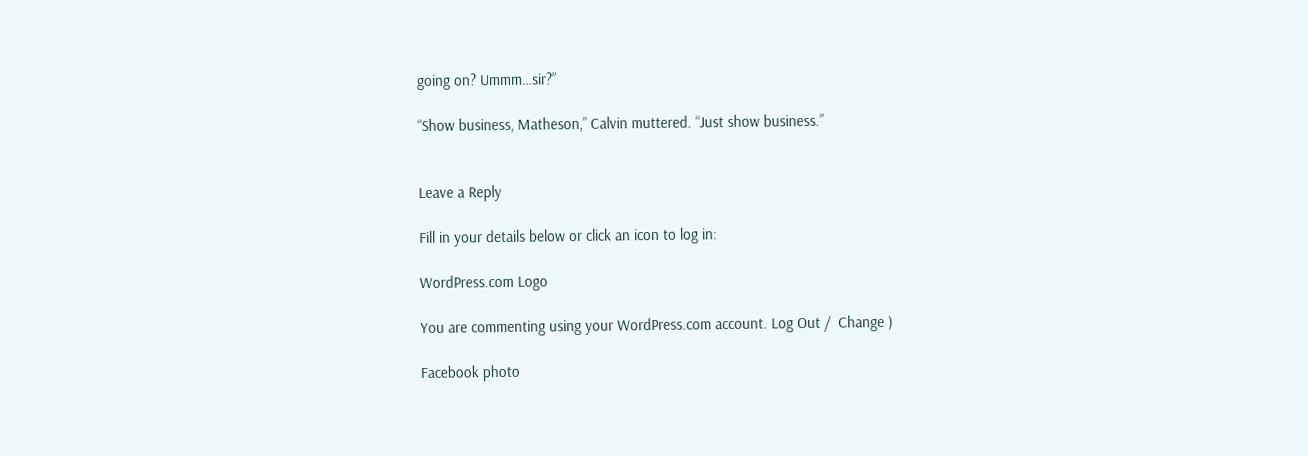going on? Ummm…sir?”

“Show business, Matheson,” Calvin muttered. “Just show business.”


Leave a Reply

Fill in your details below or click an icon to log in:

WordPress.com Logo

You are commenting using your WordPress.com account. Log Out /  Change )

Facebook photo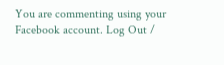You are commenting using your Facebook account. Log Out /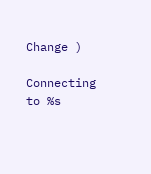Change )

Connecting to %s